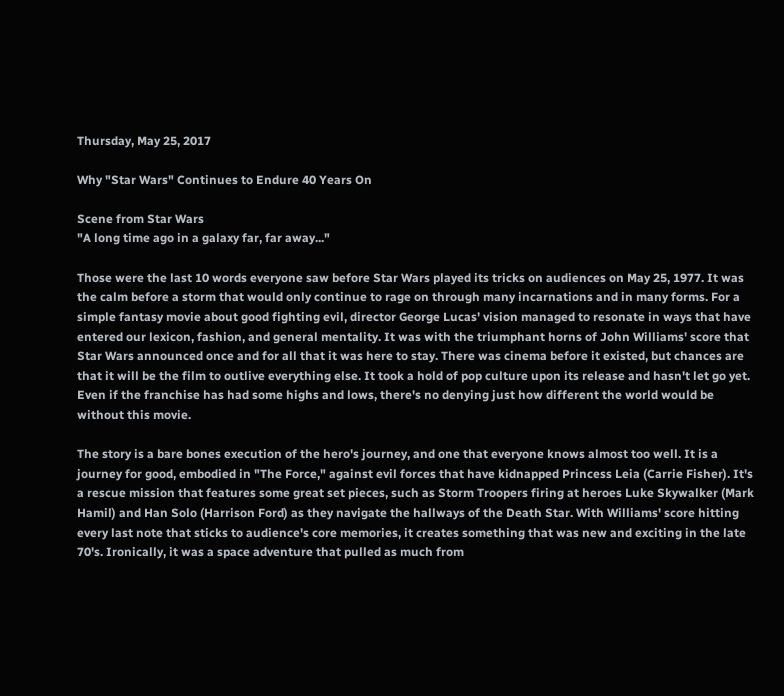Thursday, May 25, 2017

Why "Star Wars" Continues to Endure 40 Years On

Scene from Star Wars
"A long time ago in a galaxy far, far away..."

Those were the last 10 words everyone saw before Star Wars played its tricks on audiences on May 25, 1977. It was the calm before a storm that would only continue to rage on through many incarnations and in many forms. For a simple fantasy movie about good fighting evil, director George Lucas' vision managed to resonate in ways that have entered our lexicon, fashion, and general mentality. It was with the triumphant horns of John Williams' score that Star Wars announced once and for all that it was here to stay. There was cinema before it existed, but chances are that it will be the film to outlive everything else. It took a hold of pop culture upon its release and hasn't let go yet. Even if the franchise has had some highs and lows, there's no denying just how different the world would be without this movie.

The story is a bare bones execution of the hero's journey, and one that everyone knows almost too well. It is a journey for good, embodied in "The Force," against evil forces that have kidnapped Princess Leia (Carrie Fisher). It's a rescue mission that features some great set pieces, such as Storm Troopers firing at heroes Luke Skywalker (Mark Hamil) and Han Solo (Harrison Ford) as they navigate the hallways of the Death Star. With Williams' score hitting every last note that sticks to audience's core memories, it creates something that was new and exciting in the late 70's. Ironically, it was a space adventure that pulled as much from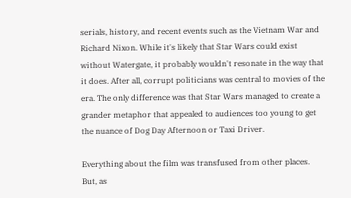serials, history, and recent events such as the Vietnam War and Richard Nixon. While it's likely that Star Wars could exist without Watergate, it probably wouldn't resonate in the way that it does. After all, corrupt politicians was central to movies of the era. The only difference was that Star Wars managed to create a grander metaphor that appealed to audiences too young to get the nuance of Dog Day Afternoon or Taxi Driver.

Everything about the film was transfused from other places. But, as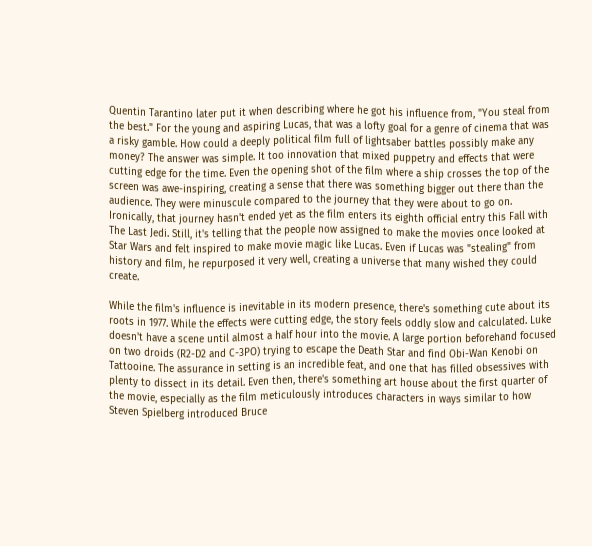Quentin Tarantino later put it when describing where he got his influence from, "You steal from the best." For the young and aspiring Lucas, that was a lofty goal for a genre of cinema that was a risky gamble. How could a deeply political film full of lightsaber battles possibly make any money? The answer was simple. It too innovation that mixed puppetry and effects that were cutting edge for the time. Even the opening shot of the film where a ship crosses the top of the screen was awe-inspiring, creating a sense that there was something bigger out there than the audience. They were minuscule compared to the journey that they were about to go on. Ironically, that journey hasn't ended yet as the film enters its eighth official entry this Fall with The Last Jedi. Still, it's telling that the people now assigned to make the movies once looked at Star Wars and felt inspired to make movie magic like Lucas. Even if Lucas was "stealing" from history and film, he repurposed it very well, creating a universe that many wished they could create.

While the film's influence is inevitable in its modern presence, there's something cute about its roots in 1977. While the effects were cutting edge, the story feels oddly slow and calculated. Luke doesn't have a scene until almost a half hour into the movie. A large portion beforehand focused on two droids (R2-D2 and C-3PO) trying to escape the Death Star and find Obi-Wan Kenobi on Tattooine. The assurance in setting is an incredible feat, and one that has filled obsessives with plenty to dissect in its detail. Even then, there's something art house about the first quarter of the movie, especially as the film meticulously introduces characters in ways similar to how Steven Spielberg introduced Bruce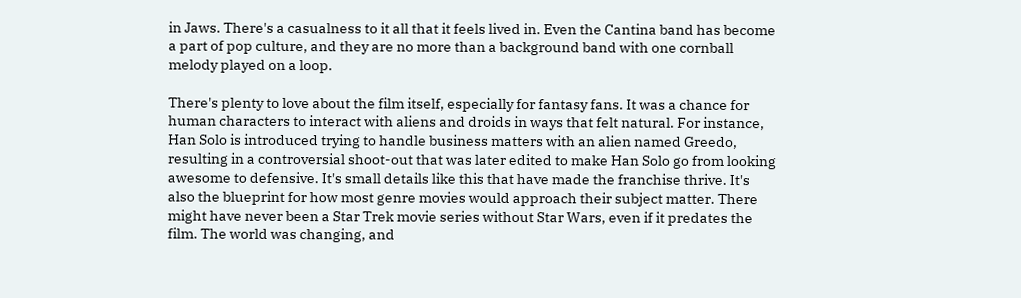in Jaws. There's a casualness to it all that it feels lived in. Even the Cantina band has become a part of pop culture, and they are no more than a background band with one cornball melody played on a loop.

There's plenty to love about the film itself, especially for fantasy fans. It was a chance for human characters to interact with aliens and droids in ways that felt natural. For instance, Han Solo is introduced trying to handle business matters with an alien named Greedo, resulting in a controversial shoot-out that was later edited to make Han Solo go from looking awesome to defensive. It's small details like this that have made the franchise thrive. It's also the blueprint for how most genre movies would approach their subject matter. There might have never been a Star Trek movie series without Star Wars, even if it predates the film. The world was changing, and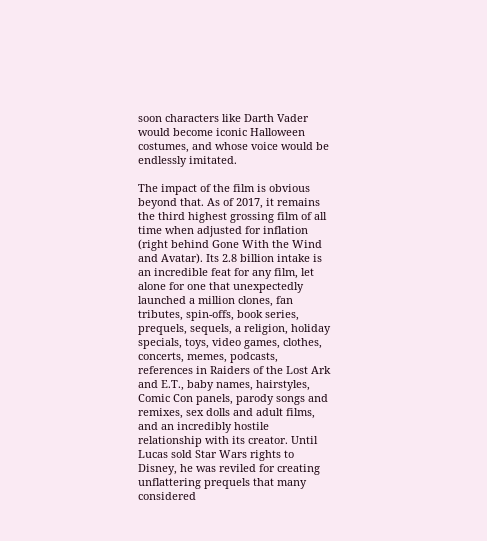soon characters like Darth Vader would become iconic Halloween costumes, and whose voice would be endlessly imitated.

The impact of the film is obvious beyond that. As of 2017, it remains the third highest grossing film of all time when adjusted for inflation (right behind Gone With the Wind and Avatar). Its 2.8 billion intake is an incredible feat for any film, let alone for one that unexpectedly launched a million clones, fan tributes, spin-offs, book series, prequels, sequels, a religion, holiday specials, toys, video games, clothes, concerts, memes, podcasts, references in Raiders of the Lost Ark and E.T., baby names, hairstyles, Comic Con panels, parody songs and remixes, sex dolls and adult films, and an incredibly hostile relationship with its creator. Until Lucas sold Star Wars rights to Disney, he was reviled for creating unflattering prequels that many considered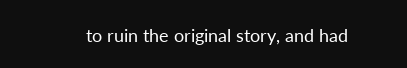to ruin the original story, and had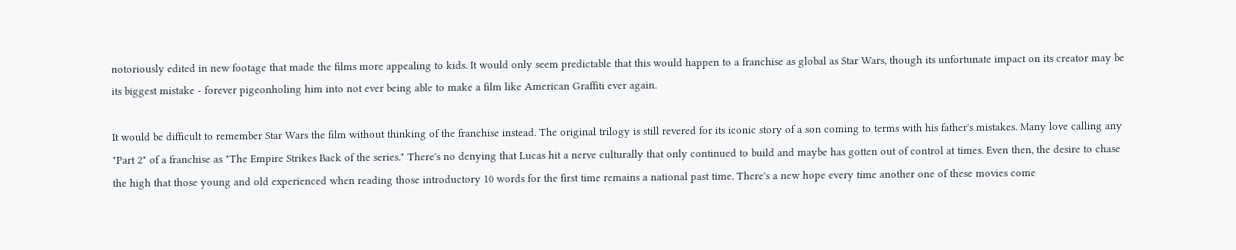notoriously edited in new footage that made the films more appealing to kids. It would only seem predictable that this would happen to a franchise as global as Star Wars, though its unfortunate impact on its creator may be its biggest mistake - forever pigeonholing him into not ever being able to make a film like American Graffiti ever again.

It would be difficult to remember Star Wars the film without thinking of the franchise instead. The original trilogy is still revered for its iconic story of a son coming to terms with his father's mistakes. Many love calling any "Part 2" of a franchise as "The Empire Strikes Back of the series." There's no denying that Lucas hit a nerve culturally that only continued to build and maybe has gotten out of control at times. Even then, the desire to chase the high that those young and old experienced when reading those introductory 10 words for the first time remains a national past time. There's a new hope every time another one of these movies come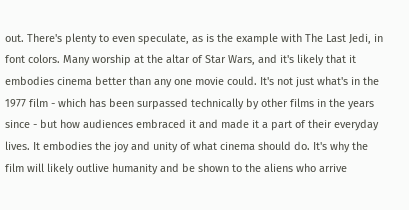out. There's plenty to even speculate, as is the example with The Last Jedi, in font colors. Many worship at the altar of Star Wars, and it's likely that it embodies cinema better than any one movie could. It's not just what's in the 1977 film - which has been surpassed technically by other films in the years since - but how audiences embraced it and made it a part of their everyday lives. It embodies the joy and unity of what cinema should do. It's why the film will likely outlive humanity and be shown to the aliens who arrive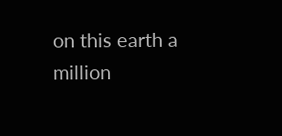on this earth a million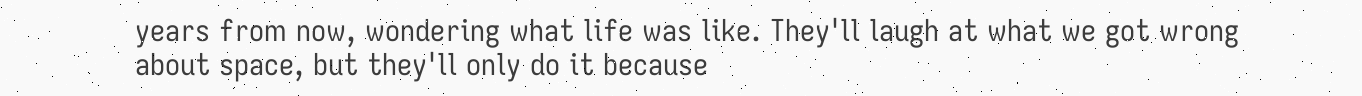years from now, wondering what life was like. They'll laugh at what we got wrong about space, but they'll only do it because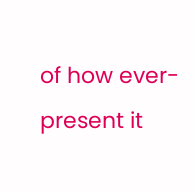of how ever-present it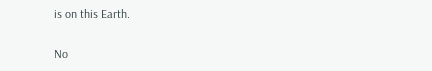is on this Earth.

No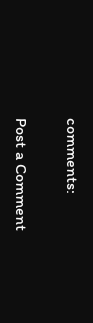comments:

Post a Comment